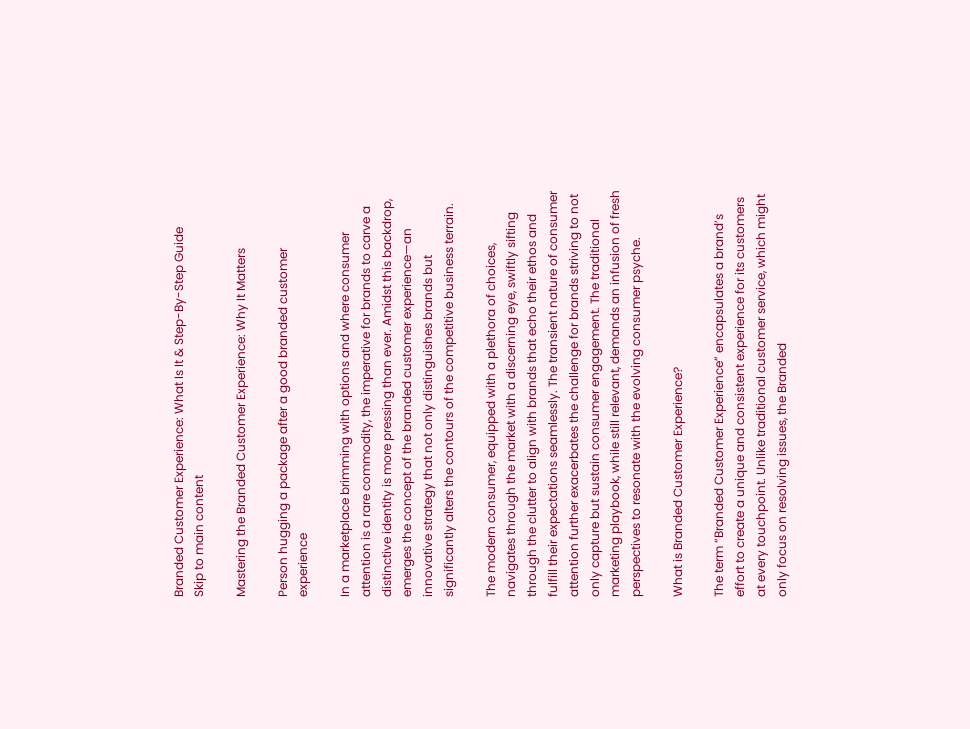Branded Customer Experience: What Is It & Step-By-Step Guide
Skip to main content

Mastering the Branded Customer Experience: Why It Matters

Person hugging a package after a good branded customer experience

In a marketplace brimming with options and where consumer attention is a rare commodity, the imperative for brands to carve a distinctive identity is more pressing than ever. Amidst this backdrop, emerges the concept of the branded customer experience—an innovative strategy that not only distinguishes brands but significantly alters the contours of the competitive business terrain.

The modern consumer, equipped with a plethora of choices, navigates through the market with a discerning eye, swiftly sifting through the clutter to align with brands that echo their ethos and fulfill their expectations seamlessly. The transient nature of consumer attention further exacerbates the challenge for brands striving to not only capture but sustain consumer engagement. The traditional marketing playbook, while still relevant, demands an infusion of fresh perspectives to resonate with the evolving consumer psyche.

What is Branded Customer Experience?

The term “Branded Customer Experience” encapsulates a brand’s effort to create a unique and consistent experience for its customers at every touchpoint. Unlike traditional customer service, which might only focus on resolving issues, the Branded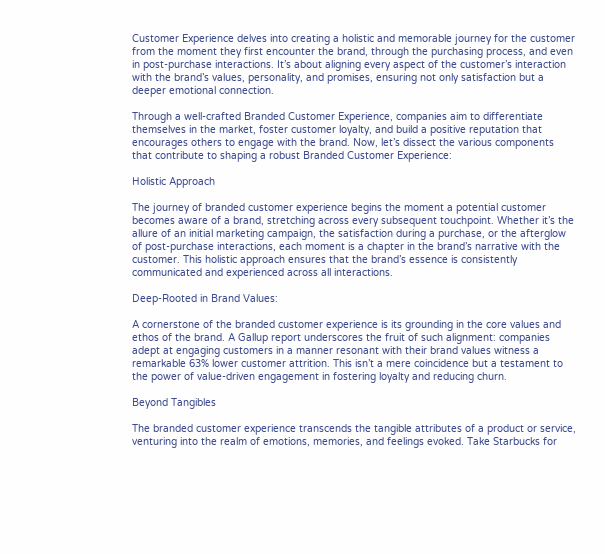Customer Experience delves into creating a holistic and memorable journey for the customer from the moment they first encounter the brand, through the purchasing process, and even in post-purchase interactions. It’s about aligning every aspect of the customer’s interaction with the brand’s values, personality, and promises, ensuring not only satisfaction but a deeper emotional connection.

Through a well-crafted Branded Customer Experience, companies aim to differentiate themselves in the market, foster customer loyalty, and build a positive reputation that encourages others to engage with the brand. Now, let’s dissect the various components that contribute to shaping a robust Branded Customer Experience:

Holistic Approach

The journey of branded customer experience begins the moment a potential customer becomes aware of a brand, stretching across every subsequent touchpoint. Whether it’s the allure of an initial marketing campaign, the satisfaction during a purchase, or the afterglow of post-purchase interactions, each moment is a chapter in the brand’s narrative with the customer. This holistic approach ensures that the brand’s essence is consistently communicated and experienced across all interactions.

Deep-Rooted in Brand Values:

A cornerstone of the branded customer experience is its grounding in the core values and ethos of the brand. A Gallup report underscores the fruit of such alignment: companies adept at engaging customers in a manner resonant with their brand values witness a remarkable 63% lower customer attrition. This isn’t a mere coincidence but a testament to the power of value-driven engagement in fostering loyalty and reducing churn.

Beyond Tangibles

The branded customer experience transcends the tangible attributes of a product or service, venturing into the realm of emotions, memories, and feelings evoked. Take Starbucks for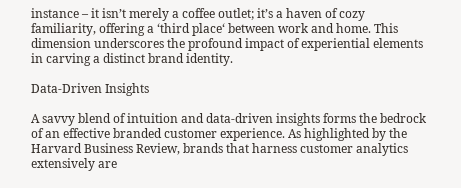instance – it isn’t merely a coffee outlet; it’s a haven of cozy familiarity, offering a ‘third place‘ between work and home. This dimension underscores the profound impact of experiential elements in carving a distinct brand identity.

Data-Driven Insights

A savvy blend of intuition and data-driven insights forms the bedrock of an effective branded customer experience. As highlighted by the Harvard Business Review, brands that harness customer analytics extensively are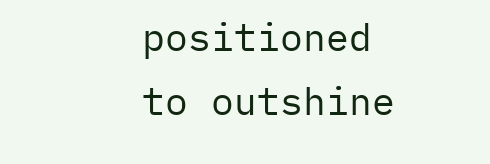positioned to outshine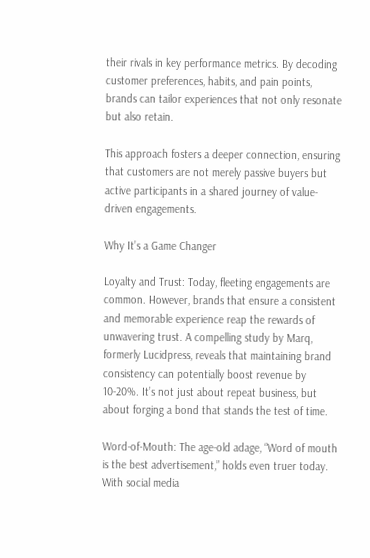their rivals in key performance metrics. By decoding customer preferences, habits, and pain points, brands can tailor experiences that not only resonate but also retain.

This approach fosters a deeper connection, ensuring that customers are not merely passive buyers but active participants in a shared journey of value-driven engagements.

Why It’s a Game Changer

Loyalty and Trust: Today, fleeting engagements are common. However, brands that ensure a consistent and memorable experience reap the rewards of unwavering trust. A compelling study by Marq, formerly Lucidpress, reveals that maintaining brand consistency can potentially boost revenue by 10-20%. It’s not just about repeat business, but about forging a bond that stands the test of time.

Word-of-Mouth: The age-old adage, “Word of mouth is the best advertisement,” holds even truer today. With social media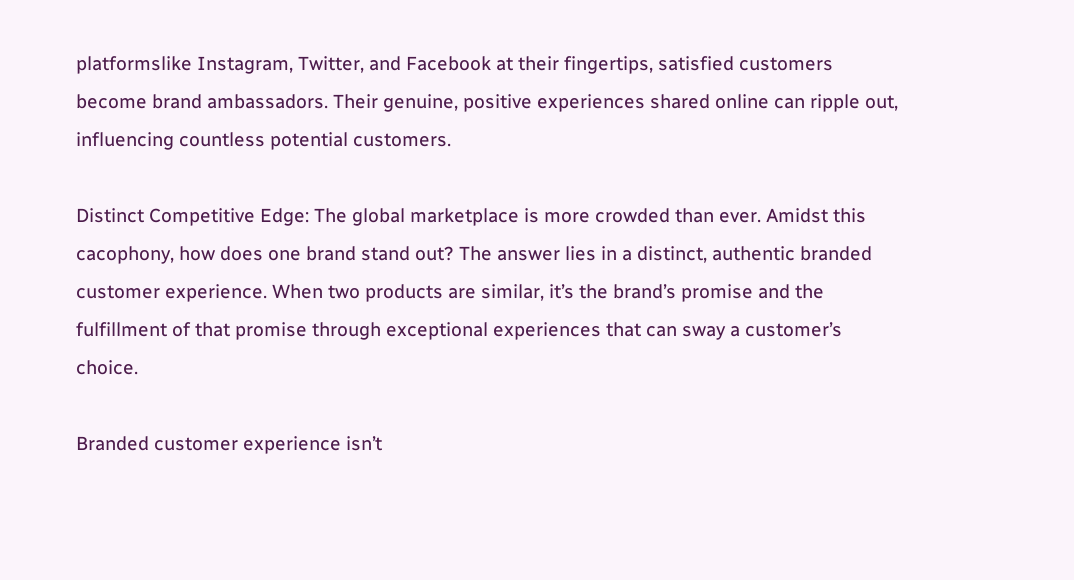platformslike Instagram, Twitter, and Facebook at their fingertips, satisfied customers become brand ambassadors. Their genuine, positive experiences shared online can ripple out, influencing countless potential customers.

Distinct Competitive Edge: The global marketplace is more crowded than ever. Amidst this cacophony, how does one brand stand out? The answer lies in a distinct, authentic branded customer experience. When two products are similar, it’s the brand’s promise and the fulfillment of that promise through exceptional experiences that can sway a customer’s choice.

Branded customer experience isn’t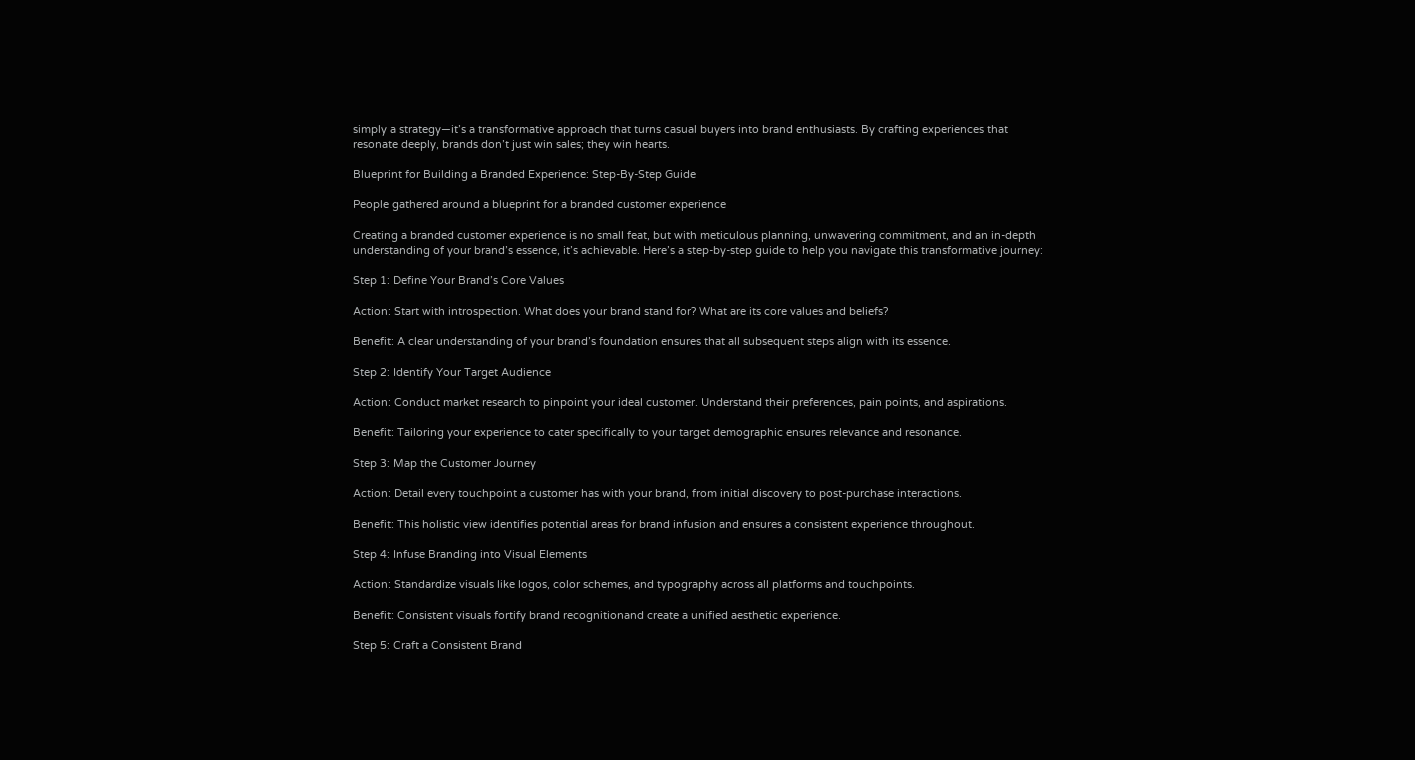simply a strategy—it’s a transformative approach that turns casual buyers into brand enthusiasts. By crafting experiences that resonate deeply, brands don’t just win sales; they win hearts.

Blueprint for Building a Branded Experience: Step-By-Step Guide

People gathered around a blueprint for a branded customer experience

Creating a branded customer experience is no small feat, but with meticulous planning, unwavering commitment, and an in-depth understanding of your brand’s essence, it’s achievable. Here’s a step-by-step guide to help you navigate this transformative journey:

Step 1: Define Your Brand’s Core Values

Action: Start with introspection. What does your brand stand for? What are its core values and beliefs?

Benefit: A clear understanding of your brand’s foundation ensures that all subsequent steps align with its essence.

Step 2: Identify Your Target Audience

Action: Conduct market research to pinpoint your ideal customer. Understand their preferences, pain points, and aspirations.

Benefit: Tailoring your experience to cater specifically to your target demographic ensures relevance and resonance.

Step 3: Map the Customer Journey

Action: Detail every touchpoint a customer has with your brand, from initial discovery to post-purchase interactions.

Benefit: This holistic view identifies potential areas for brand infusion and ensures a consistent experience throughout.

Step 4: Infuse Branding into Visual Elements

Action: Standardize visuals like logos, color schemes, and typography across all platforms and touchpoints.

Benefit: Consistent visuals fortify brand recognitionand create a unified aesthetic experience.

Step 5: Craft a Consistent Brand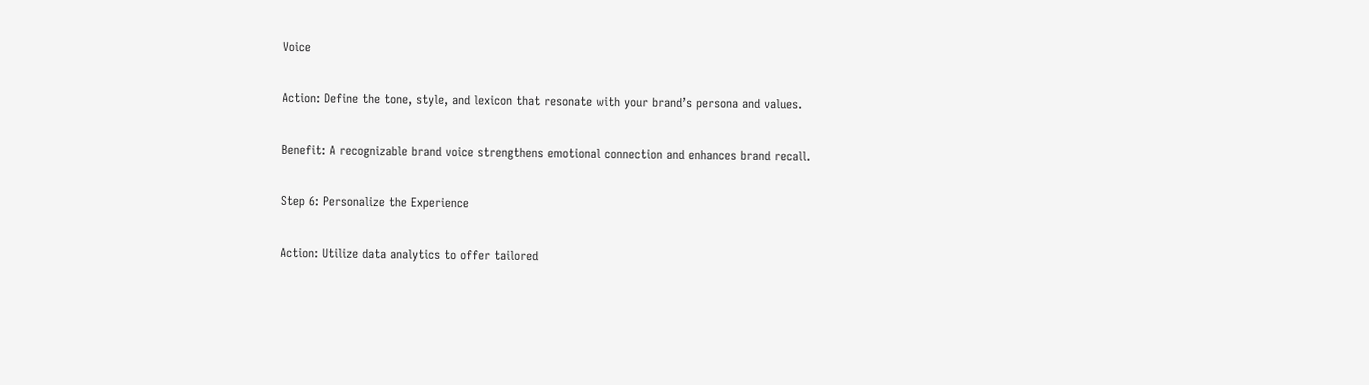Voice

Action: Define the tone, style, and lexicon that resonate with your brand’s persona and values.

Benefit: A recognizable brand voice strengthens emotional connection and enhances brand recall.

Step 6: Personalize the Experience

Action: Utilize data analytics to offer tailored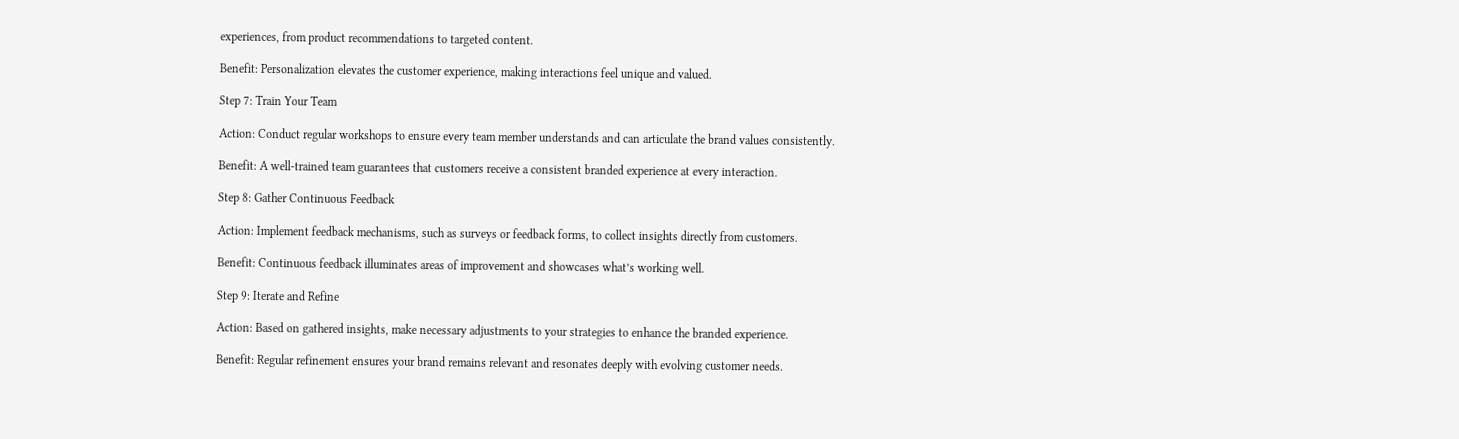experiences, from product recommendations to targeted content.

Benefit: Personalization elevates the customer experience, making interactions feel unique and valued.

Step 7: Train Your Team

Action: Conduct regular workshops to ensure every team member understands and can articulate the brand values consistently.

Benefit: A well-trained team guarantees that customers receive a consistent branded experience at every interaction.

Step 8: Gather Continuous Feedback

Action: Implement feedback mechanisms, such as surveys or feedback forms, to collect insights directly from customers.

Benefit: Continuous feedback illuminates areas of improvement and showcases what’s working well.

Step 9: Iterate and Refine

Action: Based on gathered insights, make necessary adjustments to your strategies to enhance the branded experience.

Benefit: Regular refinement ensures your brand remains relevant and resonates deeply with evolving customer needs.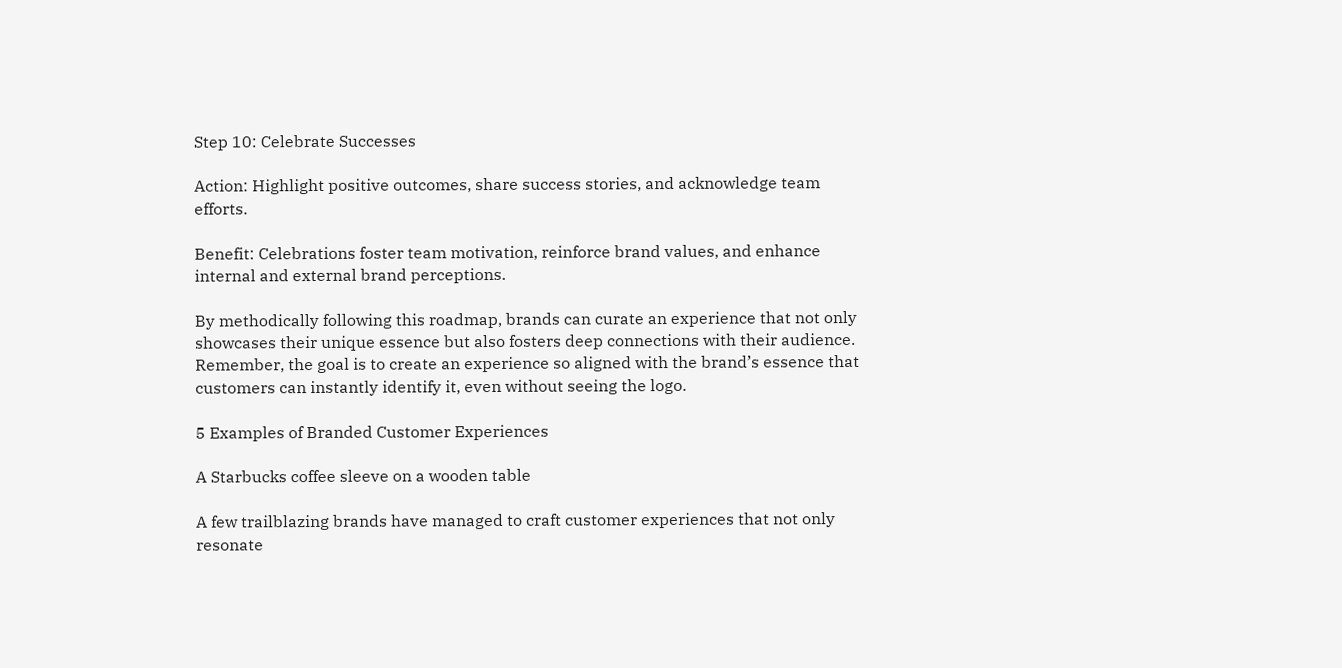Step 10: Celebrate Successes

Action: Highlight positive outcomes, share success stories, and acknowledge team efforts.

Benefit: Celebrations foster team motivation, reinforce brand values, and enhance internal and external brand perceptions.

By methodically following this roadmap, brands can curate an experience that not only showcases their unique essence but also fosters deep connections with their audience. Remember, the goal is to create an experience so aligned with the brand’s essence that customers can instantly identify it, even without seeing the logo.

5 Examples of Branded Customer Experiences

A Starbucks coffee sleeve on a wooden table

A few trailblazing brands have managed to craft customer experiences that not only resonate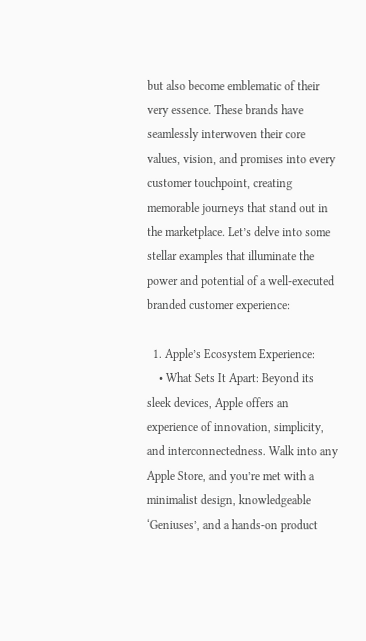but also become emblematic of their very essence. These brands have seamlessly interwoven their core values, vision, and promises into every customer touchpoint, creating memorable journeys that stand out in the marketplace. Let’s delve into some stellar examples that illuminate the power and potential of a well-executed branded customer experience:

  1. Apple’s Ecosystem Experience:
    • What Sets It Apart: Beyond its sleek devices, Apple offers an experience of innovation, simplicity, and interconnectedness. Walk into any Apple Store, and you’re met with a minimalist design, knowledgeable ‘Geniuses’, and a hands-on product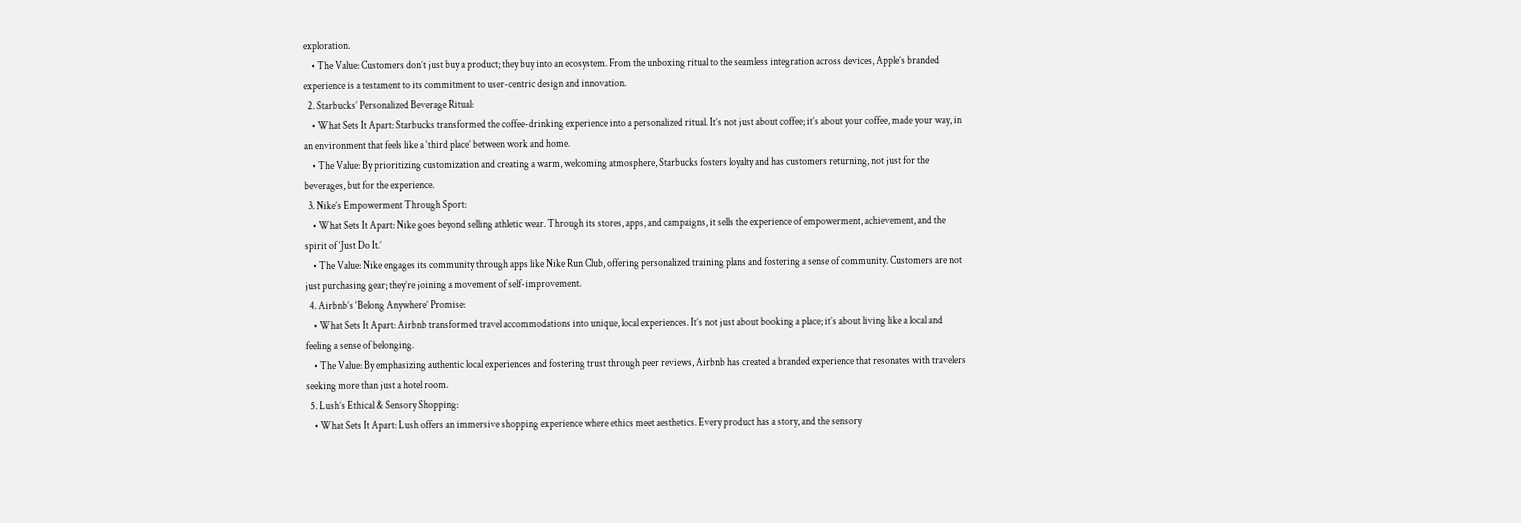exploration.
    • The Value: Customers don’t just buy a product; they buy into an ecosystem. From the unboxing ritual to the seamless integration across devices, Apple’s branded experience is a testament to its commitment to user-centric design and innovation.
  2. Starbucks’ Personalized Beverage Ritual:
    • What Sets It Apart: Starbucks transformed the coffee-drinking experience into a personalized ritual. It’s not just about coffee; it’s about your coffee, made your way, in an environment that feels like a ‘third place’ between work and home.
    • The Value: By prioritizing customization and creating a warm, welcoming atmosphere, Starbucks fosters loyalty and has customers returning, not just for the beverages, but for the experience.
  3. Nike’s Empowerment Through Sport:
    • What Sets It Apart: Nike goes beyond selling athletic wear. Through its stores, apps, and campaigns, it sells the experience of empowerment, achievement, and the spirit of ‘Just Do It.’
    • The Value: Nike engages its community through apps like Nike Run Club, offering personalized training plans and fostering a sense of community. Customers are not just purchasing gear; they’re joining a movement of self-improvement.
  4. Airbnb’s ‘Belong Anywhere’ Promise:
    • What Sets It Apart: Airbnb transformed travel accommodations into unique, local experiences. It’s not just about booking a place; it’s about living like a local and feeling a sense of belonging.
    • The Value: By emphasizing authentic local experiences and fostering trust through peer reviews, Airbnb has created a branded experience that resonates with travelers seeking more than just a hotel room.
  5. Lush’s Ethical & Sensory Shopping:
    • What Sets It Apart: Lush offers an immersive shopping experience where ethics meet aesthetics. Every product has a story, and the sensory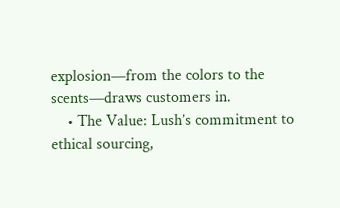explosion—from the colors to the scents—draws customers in.
    • The Value: Lush’s commitment to ethical sourcing,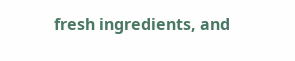fresh ingredients, and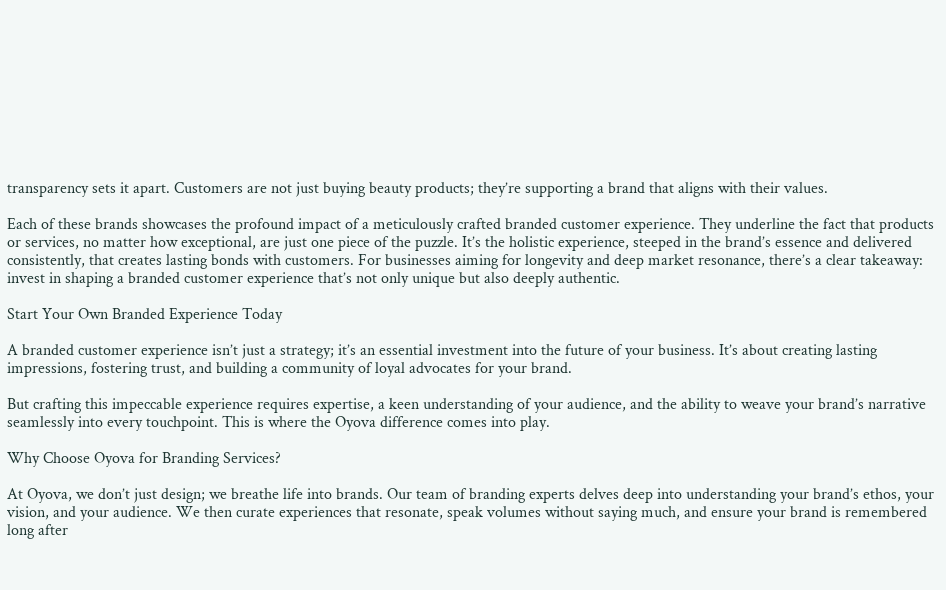transparency sets it apart. Customers are not just buying beauty products; they’re supporting a brand that aligns with their values.

Each of these brands showcases the profound impact of a meticulously crafted branded customer experience. They underline the fact that products or services, no matter how exceptional, are just one piece of the puzzle. It’s the holistic experience, steeped in the brand’s essence and delivered consistently, that creates lasting bonds with customers. For businesses aiming for longevity and deep market resonance, there’s a clear takeaway: invest in shaping a branded customer experience that’s not only unique but also deeply authentic.

Start Your Own Branded Experience Today

A branded customer experience isn’t just a strategy; it’s an essential investment into the future of your business. It’s about creating lasting impressions, fostering trust, and building a community of loyal advocates for your brand.

But crafting this impeccable experience requires expertise, a keen understanding of your audience, and the ability to weave your brand’s narrative seamlessly into every touchpoint. This is where the Oyova difference comes into play.

Why Choose Oyova for Branding Services?

At Oyova, we don’t just design; we breathe life into brands. Our team of branding experts delves deep into understanding your brand’s ethos, your vision, and your audience. We then curate experiences that resonate, speak volumes without saying much, and ensure your brand is remembered long after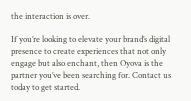the interaction is over.

If you’re looking to elevate your brand’s digital presence to create experiences that not only engage but also enchant, then Oyova is the partner you’ve been searching for. Contact us today to get started.